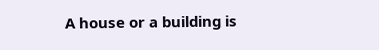A house or a building is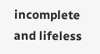incomplete and lifeless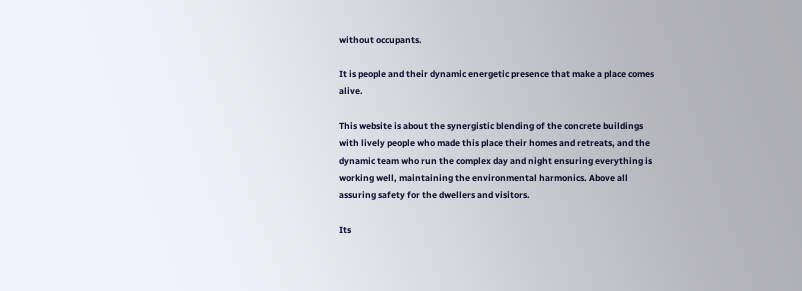without occupants.

It is people and their dynamic energetic presence that make a place comes alive.

This website is about the synergistic blending of the concrete buildings with lively people who made this place their homes and retreats, and the dynamic team who run the complex day and night ensuring everything is working well, maintaining the environmental harmonics. Above all assuring safety for the dwellers and visitors.

Its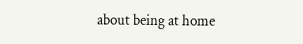about being at home